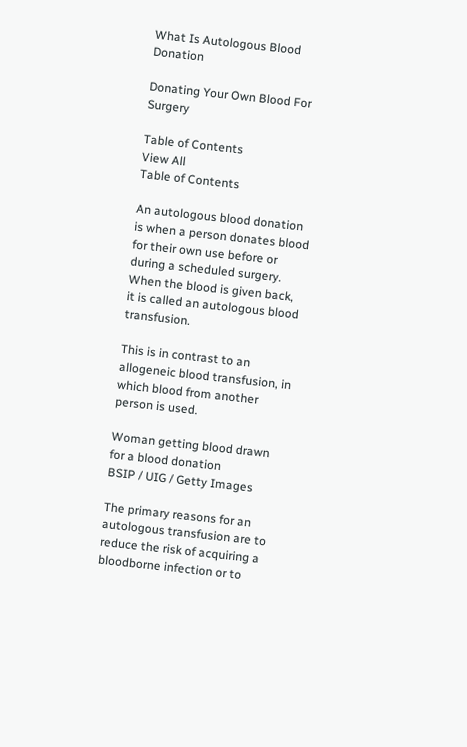What Is Autologous Blood Donation

Donating Your Own Blood For Surgery

Table of Contents
View All
Table of Contents

An autologous blood donation is when a person donates blood for their own use before or during a scheduled surgery. When the blood is given back, it is called an autologous blood transfusion.

This is in contrast to an allogeneic blood transfusion, in which blood from another person is used.

Woman getting blood drawn for a blood donation
BSIP / UIG / Getty Images

The primary reasons for an autologous transfusion are to reduce the risk of acquiring a bloodborne infection or to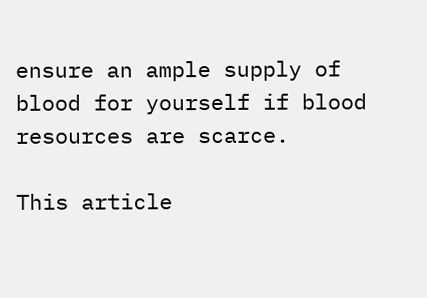ensure an ample supply of blood for yourself if blood resources are scarce.

This article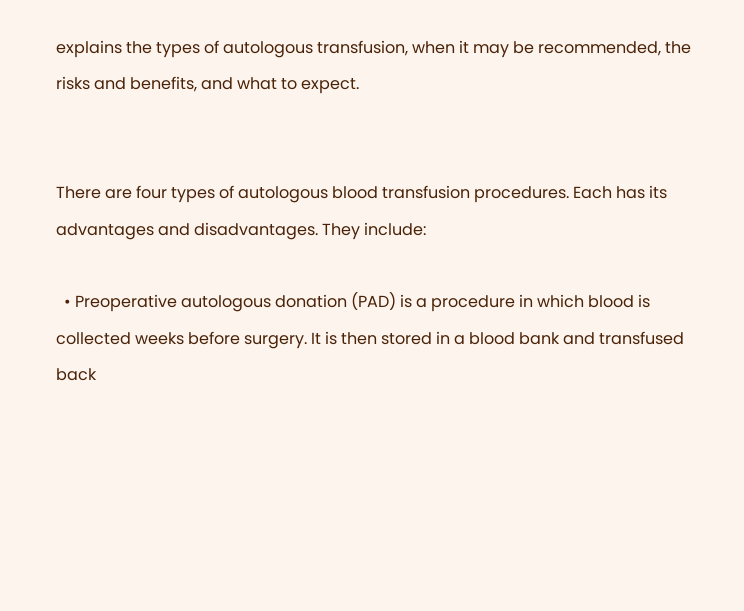explains the types of autologous transfusion, when it may be recommended, the risks and benefits, and what to expect.


There are four types of autologous blood transfusion procedures. Each has its advantages and disadvantages. They include:

  • Preoperative autologous donation (PAD) is a procedure in which blood is collected weeks before surgery. It is then stored in a blood bank and transfused back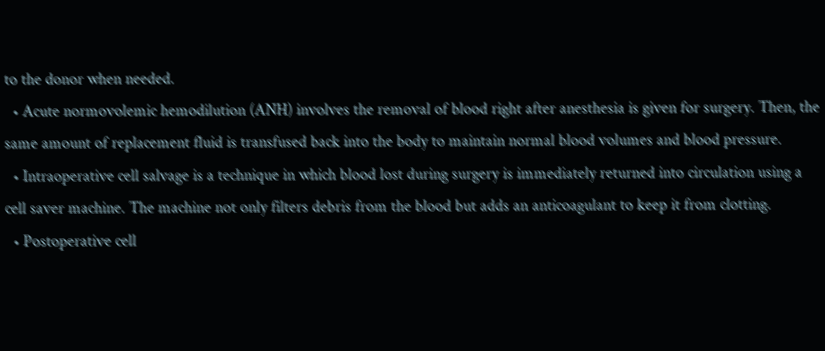to the donor when needed.
  • Acute normovolemic hemodilution (ANH) involves the removal of blood right after anesthesia is given for surgery. Then, the same amount of replacement fluid is transfused back into the body to maintain normal blood volumes and blood pressure.
  • Intraoperative cell salvage is a technique in which blood lost during surgery is immediately returned into circulation using a cell saver machine. The machine not only filters debris from the blood but adds an anticoagulant to keep it from clotting.
  • Postoperative cell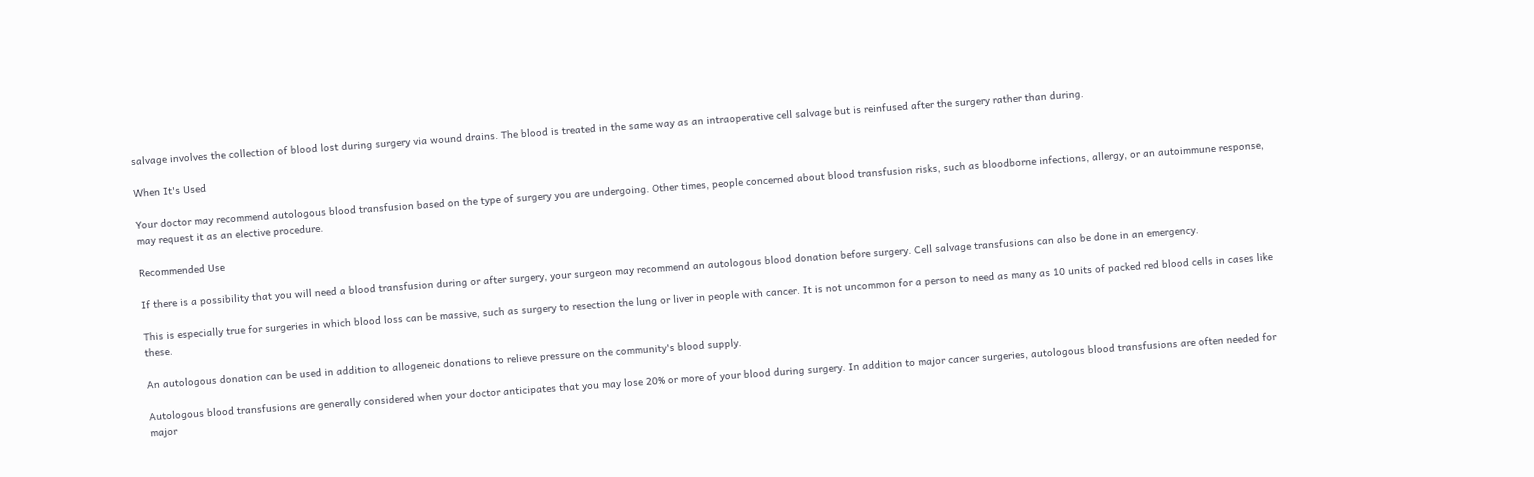salvage involves the collection of blood lost during surgery via wound drains. The blood is treated in the same way as an intraoperative cell salvage but is reinfused after the surgery rather than during.

When It's Used

Your doctor may recommend autologous blood transfusion based on the type of surgery you are undergoing. Other times, people concerned about blood transfusion risks, such as bloodborne infections, allergy, or an autoimmune response, may request it as an elective procedure.

Recommended Use

If there is a possibility that you will need a blood transfusion during or after surgery, your surgeon may recommend an autologous blood donation before surgery. Cell salvage transfusions can also be done in an emergency.

This is especially true for surgeries in which blood loss can be massive, such as surgery to resection the lung or liver in people with cancer. It is not uncommon for a person to need as many as 10 units of packed red blood cells in cases like these.

An autologous donation can be used in addition to allogeneic donations to relieve pressure on the community's blood supply.

Autologous blood transfusions are generally considered when your doctor anticipates that you may lose 20% or more of your blood during surgery. In addition to major cancer surgeries, autologous blood transfusions are often needed for major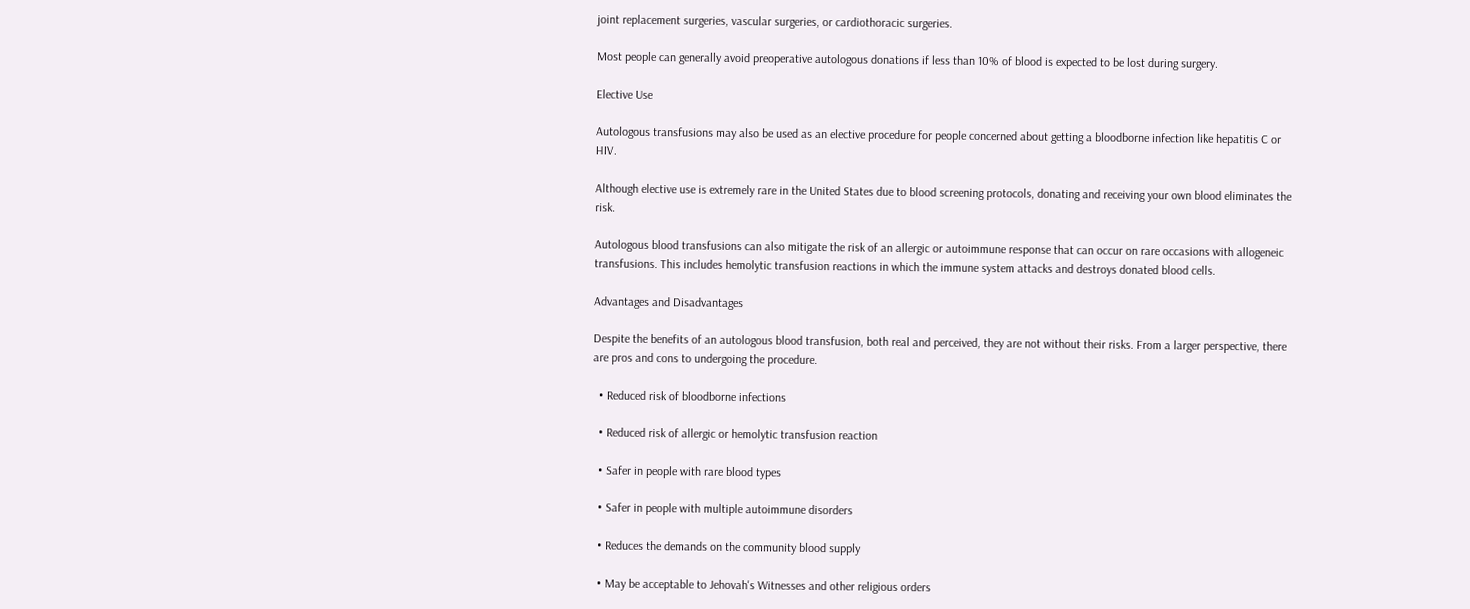joint replacement surgeries, vascular surgeries, or cardiothoracic surgeries.

Most people can generally avoid preoperative autologous donations if less than 10% of blood is expected to be lost during surgery.

Elective Use

Autologous transfusions may also be used as an elective procedure for people concerned about getting a bloodborne infection like hepatitis C or HIV.

Although elective use is extremely rare in the United States due to blood screening protocols, donating and receiving your own blood eliminates the risk.

Autologous blood transfusions can also mitigate the risk of an allergic or autoimmune response that can occur on rare occasions with allogeneic transfusions. This includes hemolytic transfusion reactions in which the immune system attacks and destroys donated blood cells.

Advantages and Disadvantages

Despite the benefits of an autologous blood transfusion, both real and perceived, they are not without their risks. From a larger perspective, there are pros and cons to undergoing the procedure.

  • Reduced risk of bloodborne infections

  • Reduced risk of allergic or hemolytic transfusion reaction

  • Safer in people with rare blood types

  • Safer in people with multiple autoimmune disorders

  • Reduces the demands on the community blood supply

  • May be acceptable to Jehovah's Witnesses and other religious orders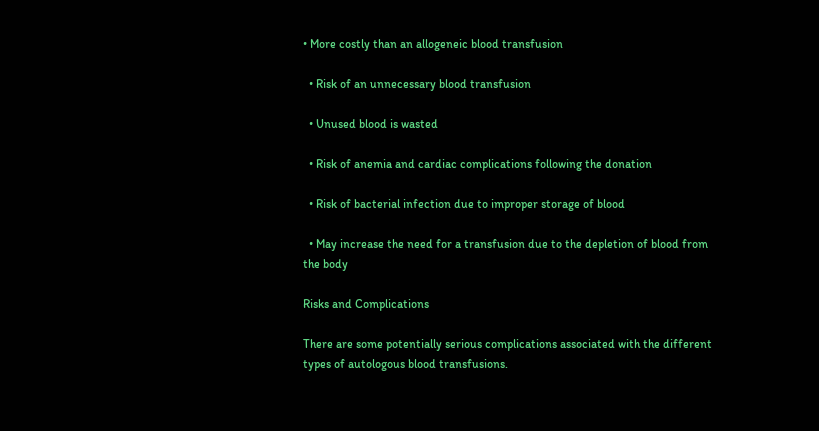• More costly than an allogeneic blood transfusion

  • Risk of an unnecessary blood transfusion

  • Unused blood is wasted

  • Risk of anemia and cardiac complications following the donation

  • Risk of bacterial infection due to improper storage of blood

  • May increase the need for a transfusion due to the depletion of blood from the body

Risks and Complications

There are some potentially serious complications associated with the different types of autologous blood transfusions.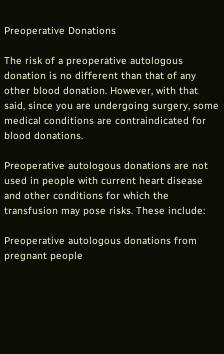Preoperative Donations

The risk of a preoperative autologous donation is no different than that of any other blood donation. However, with that said, since you are undergoing surgery, some medical conditions are contraindicated for blood donations.

Preoperative autologous donations are not used in people with current heart disease and other conditions for which the transfusion may pose risks. These include:

Preoperative autologous donations from pregnant people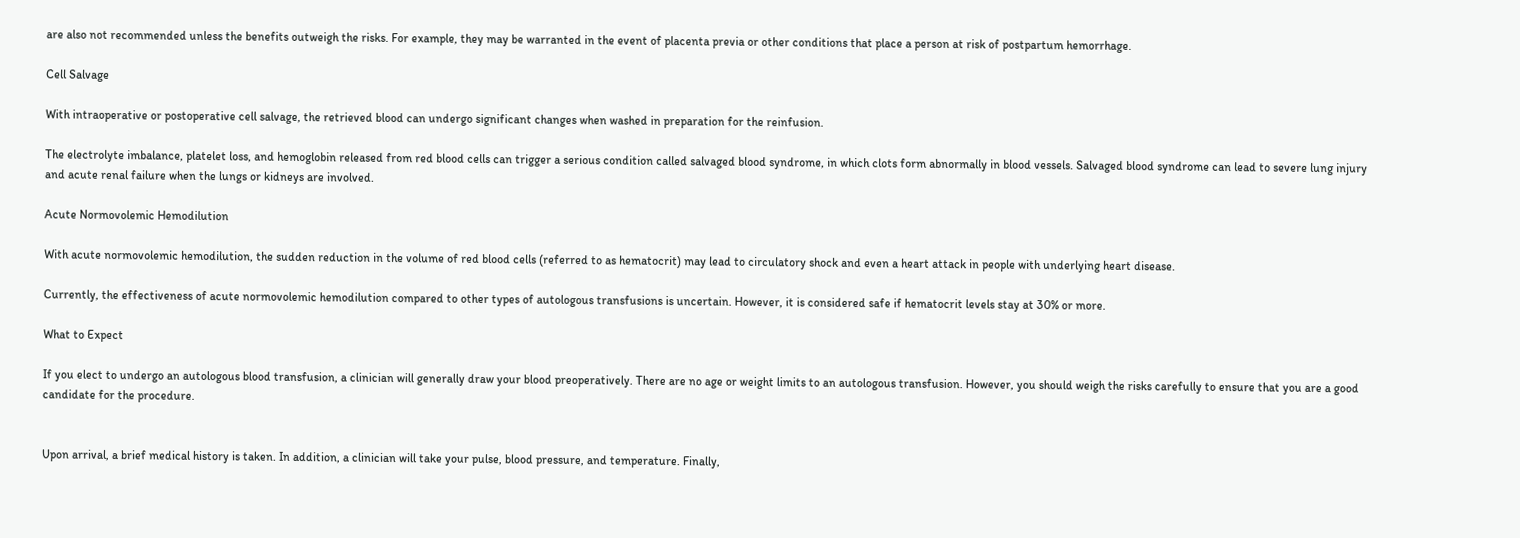are also not recommended unless the benefits outweigh the risks. For example, they may be warranted in the event of placenta previa or other conditions that place a person at risk of postpartum hemorrhage.

Cell Salvage

With intraoperative or postoperative cell salvage, the retrieved blood can undergo significant changes when washed in preparation for the reinfusion.

The electrolyte imbalance, platelet loss, and hemoglobin released from red blood cells can trigger a serious condition called salvaged blood syndrome, in which clots form abnormally in blood vessels. Salvaged blood syndrome can lead to severe lung injury and acute renal failure when the lungs or kidneys are involved.

Acute Normovolemic Hemodilution

With acute normovolemic hemodilution, the sudden reduction in the volume of red blood cells (referred to as hematocrit) may lead to circulatory shock and even a heart attack in people with underlying heart disease.

Currently, the effectiveness of acute normovolemic hemodilution compared to other types of autologous transfusions is uncertain. However, it is considered safe if hematocrit levels stay at 30% or more.

What to Expect

If you elect to undergo an autologous blood transfusion, a clinician will generally draw your blood preoperatively. There are no age or weight limits to an autologous transfusion. However, you should weigh the risks carefully to ensure that you are a good candidate for the procedure.


Upon arrival, a brief medical history is taken. In addition, a clinician will take your pulse, blood pressure, and temperature. Finally,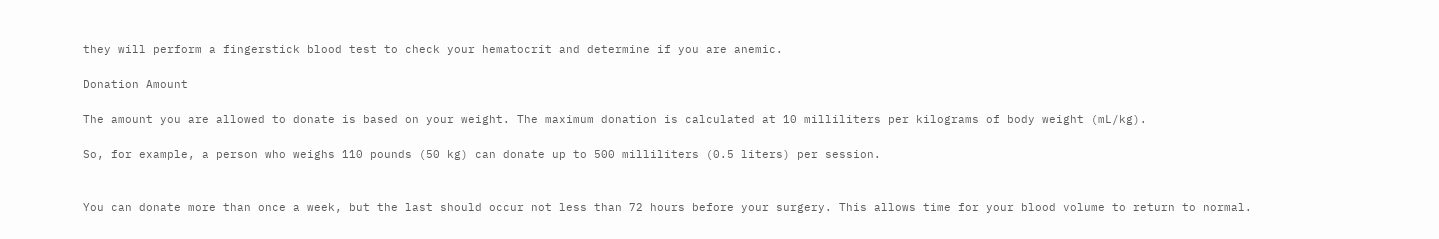they will perform a fingerstick blood test to check your hematocrit and determine if you are anemic.

Donation Amount

The amount you are allowed to donate is based on your weight. The maximum donation is calculated at 10 milliliters per kilograms of body weight (mL/kg).

So, for example, a person who weighs 110 pounds (50 kg) can donate up to 500 milliliters (0.5 liters) per session.


You can donate more than once a week, but the last should occur not less than 72 hours before your surgery. This allows time for your blood volume to return to normal.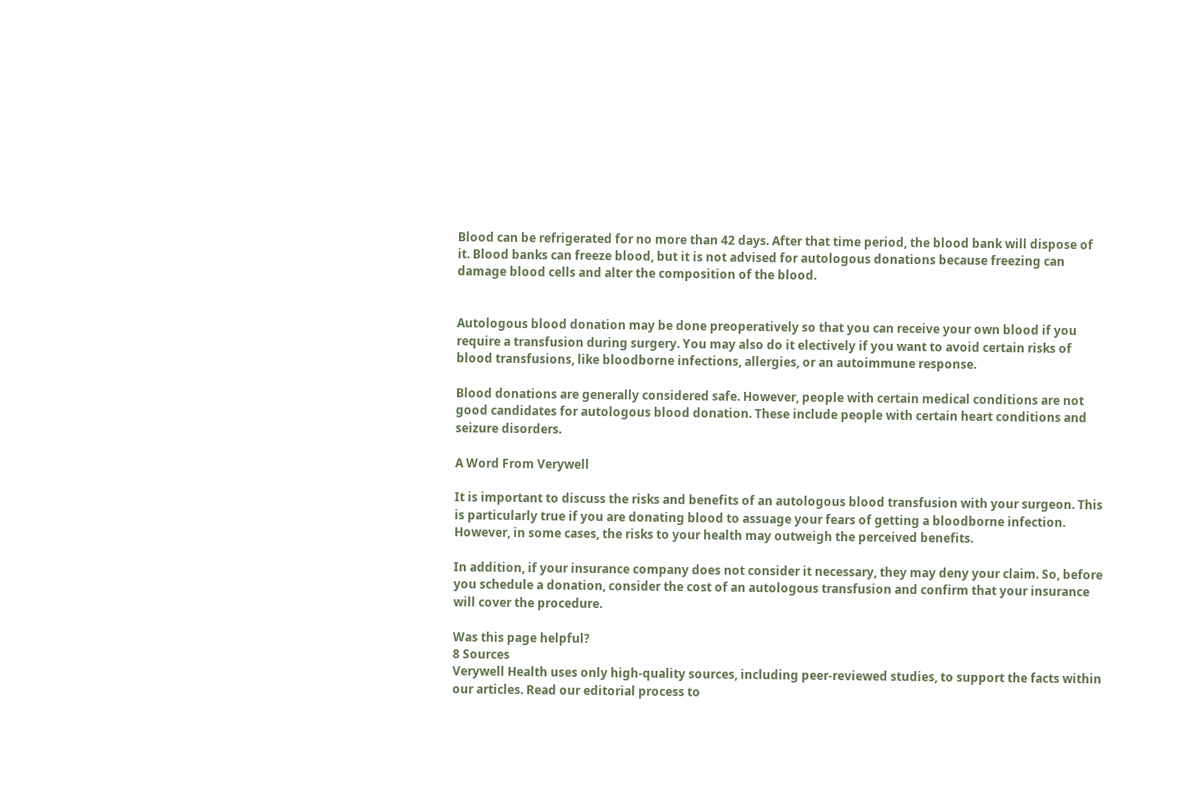Blood can be refrigerated for no more than 42 days. After that time period, the blood bank will dispose of it. Blood banks can freeze blood, but it is not advised for autologous donations because freezing can damage blood cells and alter the composition of the blood.


Autologous blood donation may be done preoperatively so that you can receive your own blood if you require a transfusion during surgery. You may also do it electively if you want to avoid certain risks of blood transfusions, like bloodborne infections, allergies, or an autoimmune response.

Blood donations are generally considered safe. However, people with certain medical conditions are not good candidates for autologous blood donation. These include people with certain heart conditions and seizure disorders.

A Word From Verywell

It is important to discuss the risks and benefits of an autologous blood transfusion with your surgeon. This is particularly true if you are donating blood to assuage your fears of getting a bloodborne infection. However, in some cases, the risks to your health may outweigh the perceived benefits.

In addition, if your insurance company does not consider it necessary, they may deny your claim. So, before you schedule a donation, consider the cost of an autologous transfusion and confirm that your insurance will cover the procedure.

Was this page helpful?
8 Sources
Verywell Health uses only high-quality sources, including peer-reviewed studies, to support the facts within our articles. Read our editorial process to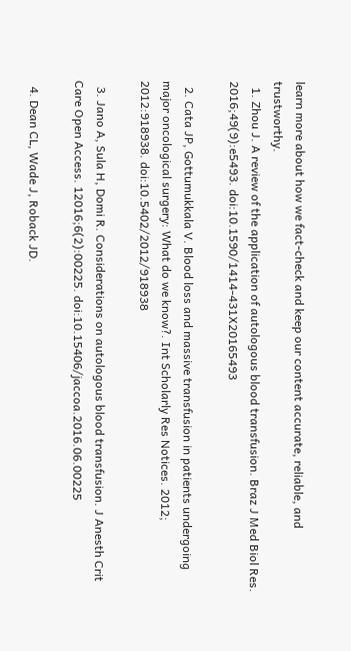learn more about how we fact-check and keep our content accurate, reliable, and trustworthy.
  1. Zhou J. A review of the application of autologous blood transfusion. Braz J Med Biol Res. 2016;49(9):e5493. doi:10.1590/1414-431X20165493

  2. Cata JP, Gottumukkala V. Blood loss and massive transfusion in patients undergoing major oncological surgery: What do we know?. Int Scholarly Res Notices. 2012; 2012:918938. doi:10.5402/2012/918938

  3. Jano A, Sula H, Domi R. Considerations on autologous blood transfusion. J Anesth Crit Care Open Access. 12016;6(2):00225. doi:10.15406/jaccoa.2016.06.00225

  4. Dean CL, Wade J, Roback JD.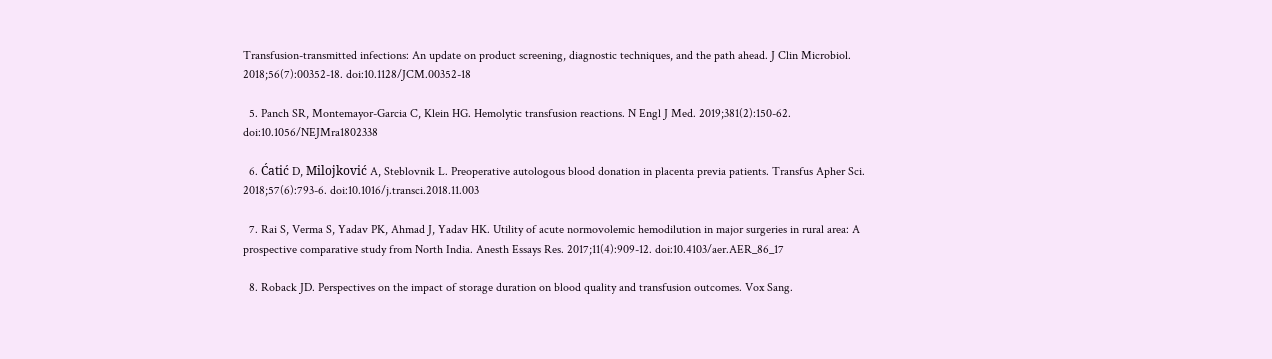Transfusion-transmitted infections: An update on product screening, diagnostic techniques, and the path ahead. J Clin Microbiol. 2018;56(7):00352-18. doi:10.1128/JCM.00352-18

  5. Panch SR, Montemayor-Garcia C, Klein HG. Hemolytic transfusion reactions. N Engl J Med. 2019;381(2):150-62. doi:10.1056/NEJMra1802338

  6. Ćatić D, Milojković A, Steblovnik L. Preoperative autologous blood donation in placenta previa patients. Transfus Apher Sci. 2018;57(6):793-6. doi:10.1016/j.transci.2018.11.003

  7. Rai S, Verma S, Yadav PK, Ahmad J, Yadav HK. Utility of acute normovolemic hemodilution in major surgeries in rural area: A prospective comparative study from North India. Anesth Essays Res. 2017;11(4):909-12. doi:10.4103/aer.AER_86_17

  8. Roback JD. Perspectives on the impact of storage duration on blood quality and transfusion outcomes. Vox Sang.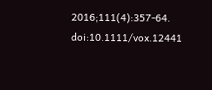2016;111(4):357-64. doi:10.1111/vox.12441